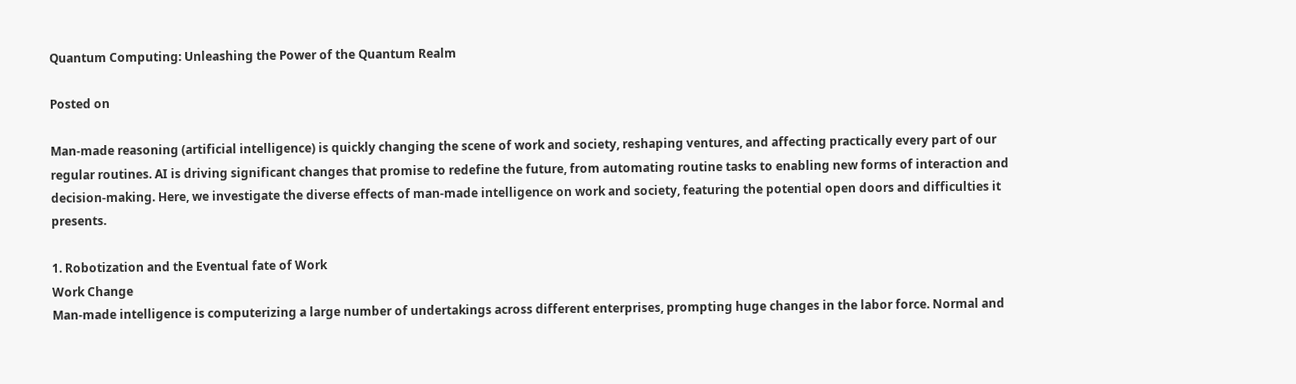Quantum Computing: Unleashing the Power of the Quantum Realm

Posted on

Man-made reasoning (artificial intelligence) is quickly changing the scene of work and society, reshaping ventures, and affecting practically every part of our regular routines. AI is driving significant changes that promise to redefine the future, from automating routine tasks to enabling new forms of interaction and decision-making. Here, we investigate the diverse effects of man-made intelligence on work and society, featuring the potential open doors and difficulties it presents.

1. Robotization and the Eventual fate of Work
Work Change
Man-made intelligence is computerizing a large number of undertakings across different enterprises, prompting huge changes in the labor force. Normal and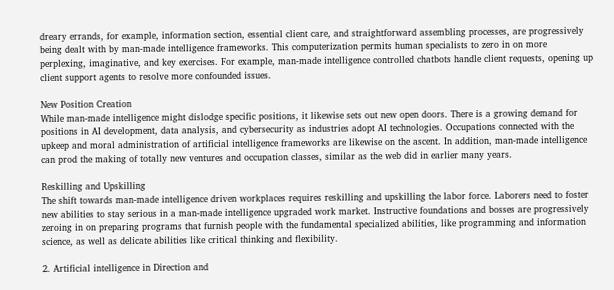dreary errands, for example, information section, essential client care, and straightforward assembling processes, are progressively being dealt with by man-made intelligence frameworks. This computerization permits human specialists to zero in on more perplexing, imaginative, and key exercises. For example, man-made intelligence controlled chatbots handle client requests, opening up client support agents to resolve more confounded issues.

New Position Creation
While man-made intelligence might dislodge specific positions, it likewise sets out new open doors. There is a growing demand for positions in AI development, data analysis, and cybersecurity as industries adopt AI technologies. Occupations connected with the upkeep and moral administration of artificial intelligence frameworks are likewise on the ascent. In addition, man-made intelligence can prod the making of totally new ventures and occupation classes, similar as the web did in earlier many years.

Reskilling and Upskilling
The shift towards man-made intelligence driven workplaces requires reskilling and upskilling the labor force. Laborers need to foster new abilities to stay serious in a man-made intelligence upgraded work market. Instructive foundations and bosses are progressively zeroing in on preparing programs that furnish people with the fundamental specialized abilities, like programming and information science, as well as delicate abilities like critical thinking and flexibility.

2. Artificial intelligence in Direction and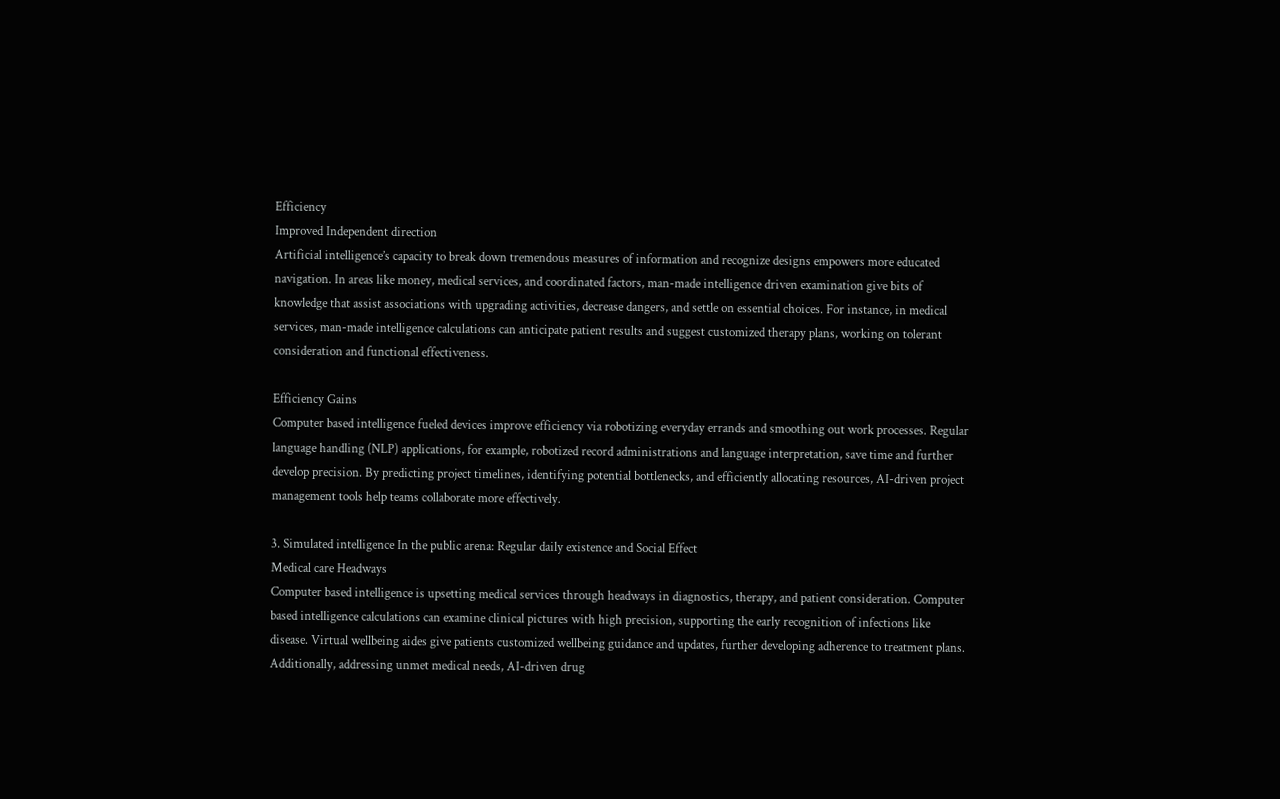Efficiency
Improved Independent direction
Artificial intelligence’s capacity to break down tremendous measures of information and recognize designs empowers more educated navigation. In areas like money, medical services, and coordinated factors, man-made intelligence driven examination give bits of knowledge that assist associations with upgrading activities, decrease dangers, and settle on essential choices. For instance, in medical services, man-made intelligence calculations can anticipate patient results and suggest customized therapy plans, working on tolerant consideration and functional effectiveness.

Efficiency Gains
Computer based intelligence fueled devices improve efficiency via robotizing everyday errands and smoothing out work processes. Regular language handling (NLP) applications, for example, robotized record administrations and language interpretation, save time and further develop precision. By predicting project timelines, identifying potential bottlenecks, and efficiently allocating resources, AI-driven project management tools help teams collaborate more effectively.

3. Simulated intelligence In the public arena: Regular daily existence and Social Effect
Medical care Headways
Computer based intelligence is upsetting medical services through headways in diagnostics, therapy, and patient consideration. Computer based intelligence calculations can examine clinical pictures with high precision, supporting the early recognition of infections like disease. Virtual wellbeing aides give patients customized wellbeing guidance and updates, further developing adherence to treatment plans. Additionally, addressing unmet medical needs, AI-driven drug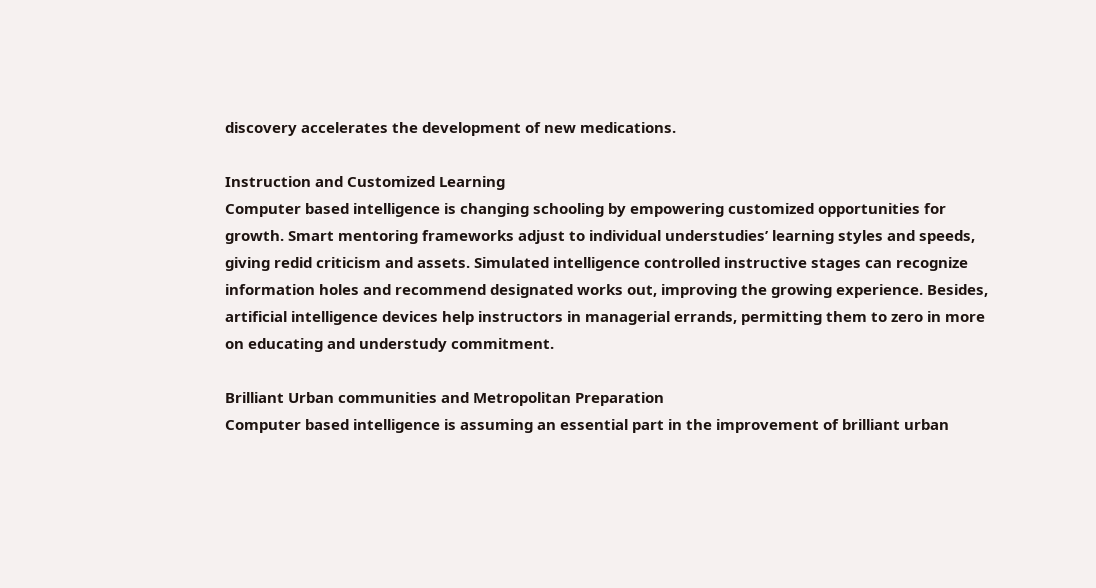discovery accelerates the development of new medications.

Instruction and Customized Learning
Computer based intelligence is changing schooling by empowering customized opportunities for growth. Smart mentoring frameworks adjust to individual understudies’ learning styles and speeds, giving redid criticism and assets. Simulated intelligence controlled instructive stages can recognize information holes and recommend designated works out, improving the growing experience. Besides, artificial intelligence devices help instructors in managerial errands, permitting them to zero in more on educating and understudy commitment.

Brilliant Urban communities and Metropolitan Preparation
Computer based intelligence is assuming an essential part in the improvement of brilliant urban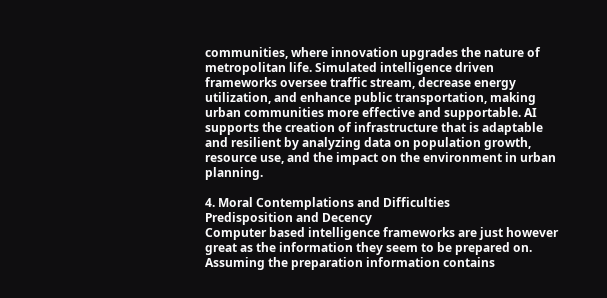communities, where innovation upgrades the nature of metropolitan life. Simulated intelligence driven frameworks oversee traffic stream, decrease energy utilization, and enhance public transportation, making urban communities more effective and supportable. AI supports the creation of infrastructure that is adaptable and resilient by analyzing data on population growth, resource use, and the impact on the environment in urban planning.

4. Moral Contemplations and Difficulties
Predisposition and Decency
Computer based intelligence frameworks are just however great as the information they seem to be prepared on. Assuming the preparation information contains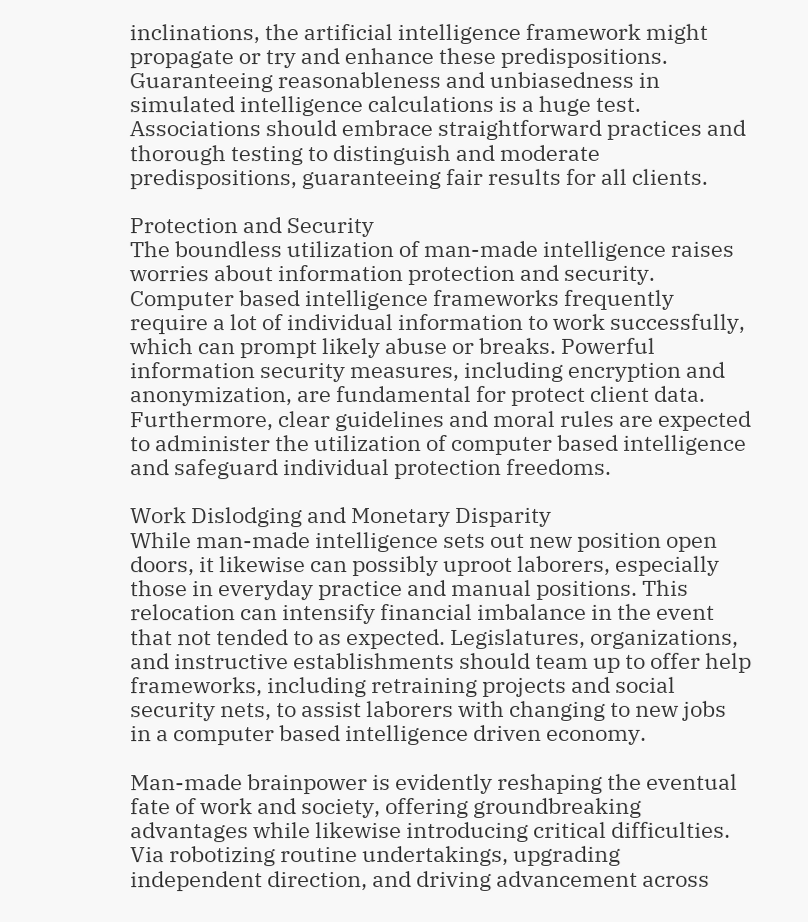inclinations, the artificial intelligence framework might propagate or try and enhance these predispositions. Guaranteeing reasonableness and unbiasedness in simulated intelligence calculations is a huge test. Associations should embrace straightforward practices and thorough testing to distinguish and moderate predispositions, guaranteeing fair results for all clients.

Protection and Security
The boundless utilization of man-made intelligence raises worries about information protection and security. Computer based intelligence frameworks frequently require a lot of individual information to work successfully, which can prompt likely abuse or breaks. Powerful information security measures, including encryption and anonymization, are fundamental for protect client data. Furthermore, clear guidelines and moral rules are expected to administer the utilization of computer based intelligence and safeguard individual protection freedoms.

Work Dislodging and Monetary Disparity
While man-made intelligence sets out new position open doors, it likewise can possibly uproot laborers, especially those in everyday practice and manual positions. This relocation can intensify financial imbalance in the event that not tended to as expected. Legislatures, organizations, and instructive establishments should team up to offer help frameworks, including retraining projects and social security nets, to assist laborers with changing to new jobs in a computer based intelligence driven economy.

Man-made brainpower is evidently reshaping the eventual fate of work and society, offering groundbreaking advantages while likewise introducing critical difficulties. Via robotizing routine undertakings, upgrading independent direction, and driving advancement across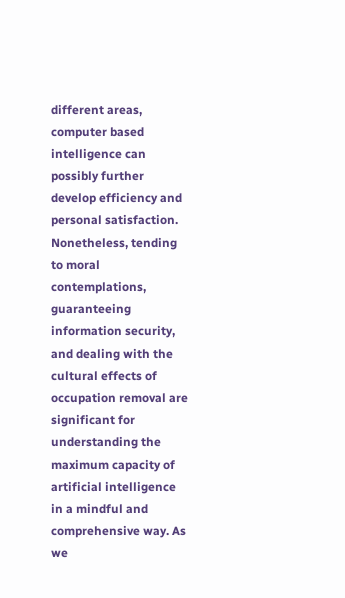different areas, computer based intelligence can possibly further develop efficiency and personal satisfaction. Nonetheless, tending to moral contemplations, guaranteeing information security, and dealing with the cultural effects of occupation removal are significant for understanding the maximum capacity of artificial intelligence in a mindful and comprehensive way. As we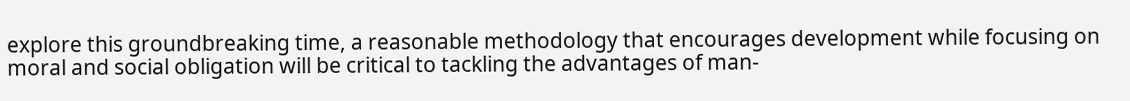explore this groundbreaking time, a reasonable methodology that encourages development while focusing on moral and social obligation will be critical to tackling the advantages of man-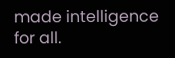made intelligence for all.